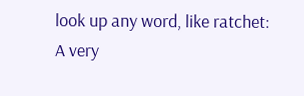look up any word, like ratchet:
A very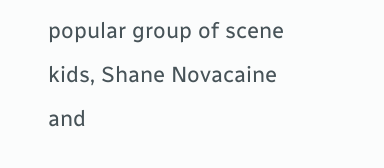popular group of scene kids, Shane Novacaine and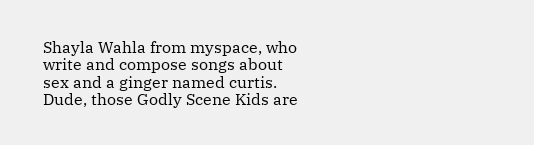Shayla Wahla from myspace, who write and compose songs about sex and a ginger named curtis.
Dude, those Godly Scene Kids are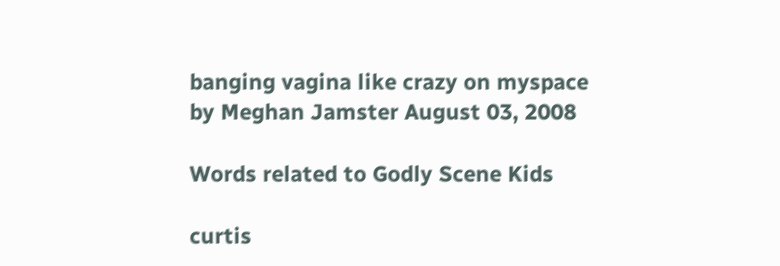banging vagina like crazy on myspace
by Meghan Jamster August 03, 2008

Words related to Godly Scene Kids

curtis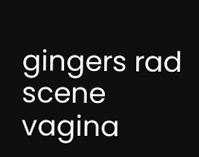gingers rad scene vagina